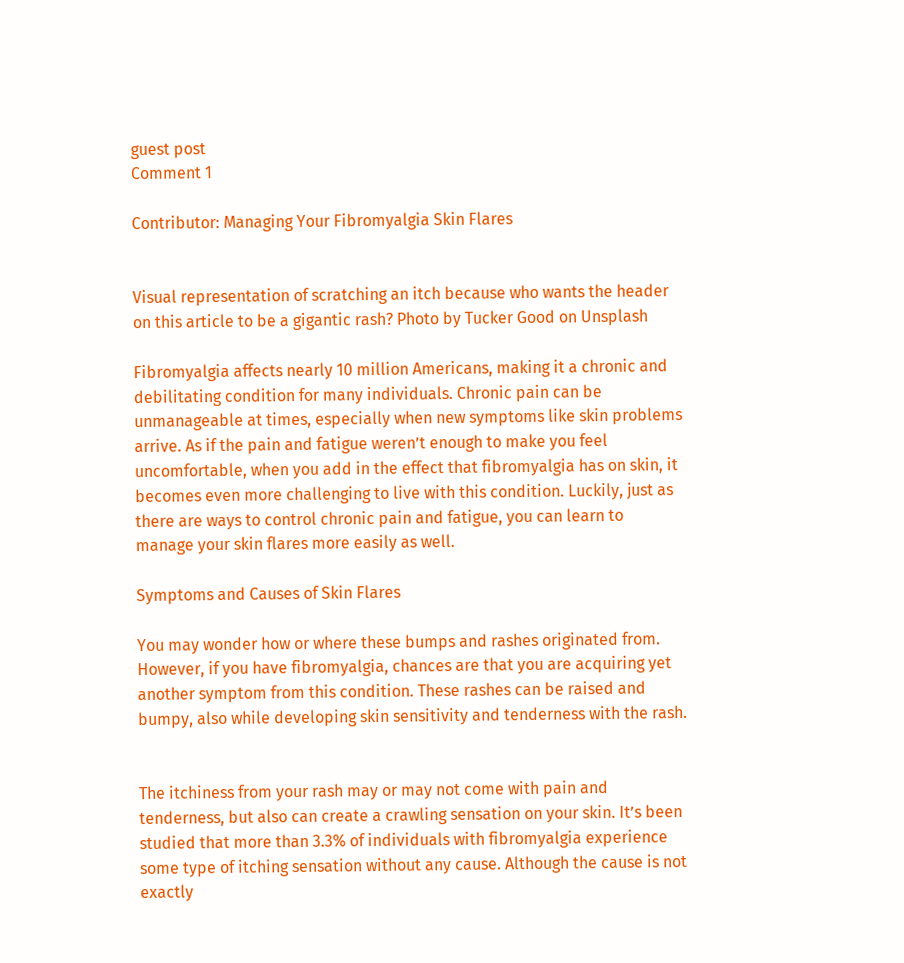guest post
Comment 1

Contributor: Managing Your Fibromyalgia Skin Flares


Visual representation of scratching an itch because who wants the header on this article to be a gigantic rash? Photo by Tucker Good on Unsplash

Fibromyalgia affects nearly 10 million Americans, making it a chronic and debilitating condition for many individuals. Chronic pain can be unmanageable at times, especially when new symptoms like skin problems arrive. As if the pain and fatigue weren’t enough to make you feel uncomfortable, when you add in the effect that fibromyalgia has on skin, it becomes even more challenging to live with this condition. Luckily, just as there are ways to control chronic pain and fatigue, you can learn to manage your skin flares more easily as well.

Symptoms and Causes of Skin Flares

You may wonder how or where these bumps and rashes originated from. However, if you have fibromyalgia, chances are that you are acquiring yet another symptom from this condition. These rashes can be raised and bumpy, also while developing skin sensitivity and tenderness with the rash.


The itchiness from your rash may or may not come with pain and tenderness, but also can create a crawling sensation on your skin. It’s been studied that more than 3.3% of individuals with fibromyalgia experience some type of itching sensation without any cause. Although the cause is not exactly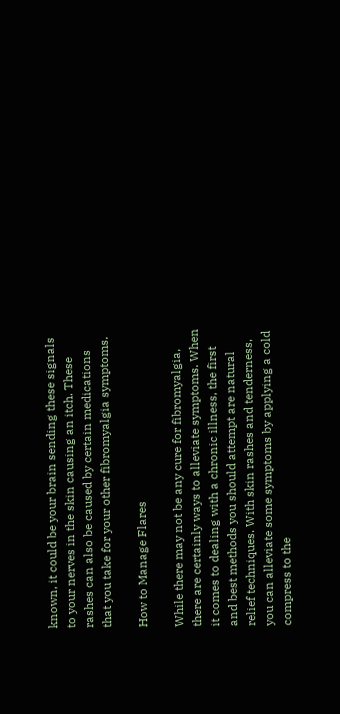known, it could be your brain sending these signals to your nerves in the skin causing an itch. These rashes can also be caused by certain medications that you take for your other fibromyalgia symptoms.

How to Manage Flares

While there may not be any cure for fibromyalgia, there are certainly ways to alleviate symptoms. When it comes to dealing with a chronic illness, the first and best methods you should attempt are natural relief techniques. With skin rashes and tenderness, you can alleviate some symptoms by applying a cold compress to the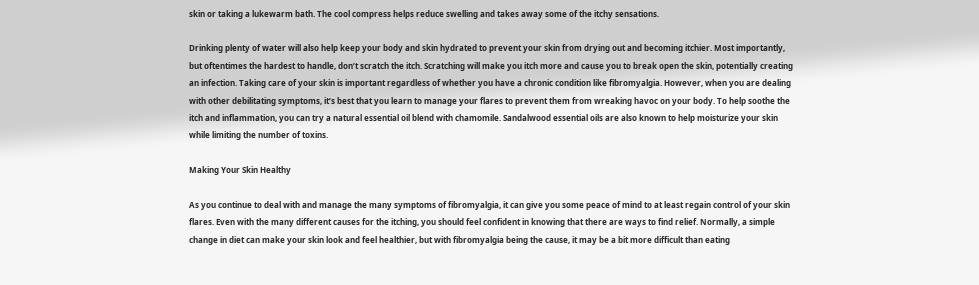skin or taking a lukewarm bath. The cool compress helps reduce swelling and takes away some of the itchy sensations.

Drinking plenty of water will also help keep your body and skin hydrated to prevent your skin from drying out and becoming itchier. Most importantly, but oftentimes the hardest to handle, don’t scratch the itch. Scratching will make you itch more and cause you to break open the skin, potentially creating an infection. Taking care of your skin is important regardless of whether you have a chronic condition like fibromyalgia. However, when you are dealing with other debilitating symptoms, it’s best that you learn to manage your flares to prevent them from wreaking havoc on your body. To help soothe the itch and inflammation, you can try a natural essential oil blend with chamomile. Sandalwood essential oils are also known to help moisturize your skin while limiting the number of toxins.

Making Your Skin Healthy

As you continue to deal with and manage the many symptoms of fibromyalgia, it can give you some peace of mind to at least regain control of your skin flares. Even with the many different causes for the itching, you should feel confident in knowing that there are ways to find relief. Normally, a simple change in diet can make your skin look and feel healthier, but with fibromyalgia being the cause, it may be a bit more difficult than eating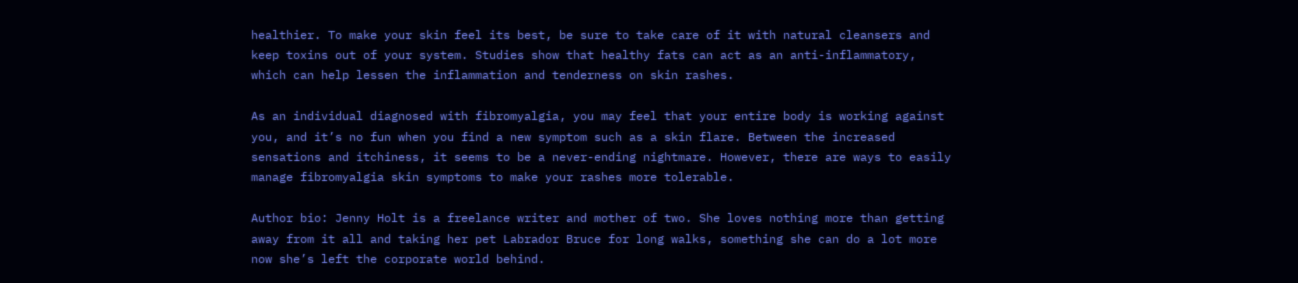healthier. To make your skin feel its best, be sure to take care of it with natural cleansers and keep toxins out of your system. Studies show that healthy fats can act as an anti-inflammatory, which can help lessen the inflammation and tenderness on skin rashes.

As an individual diagnosed with fibromyalgia, you may feel that your entire body is working against you, and it’s no fun when you find a new symptom such as a skin flare. Between the increased sensations and itchiness, it seems to be a never-ending nightmare. However, there are ways to easily manage fibromyalgia skin symptoms to make your rashes more tolerable.

Author bio: Jenny Holt is a freelance writer and mother of two. She loves nothing more than getting away from it all and taking her pet Labrador Bruce for long walks, something she can do a lot more now she’s left the corporate world behind.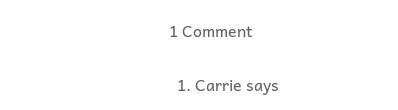1 Comment

  1. Carrie says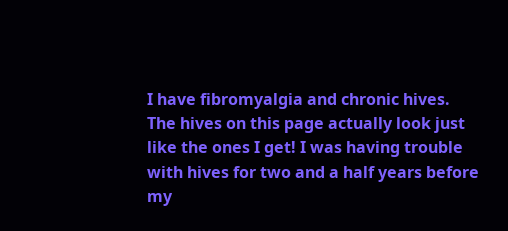I have fibromyalgia and chronic hives. The hives on this page actually look just like the ones I get! I was having trouble with hives for two and a half years before my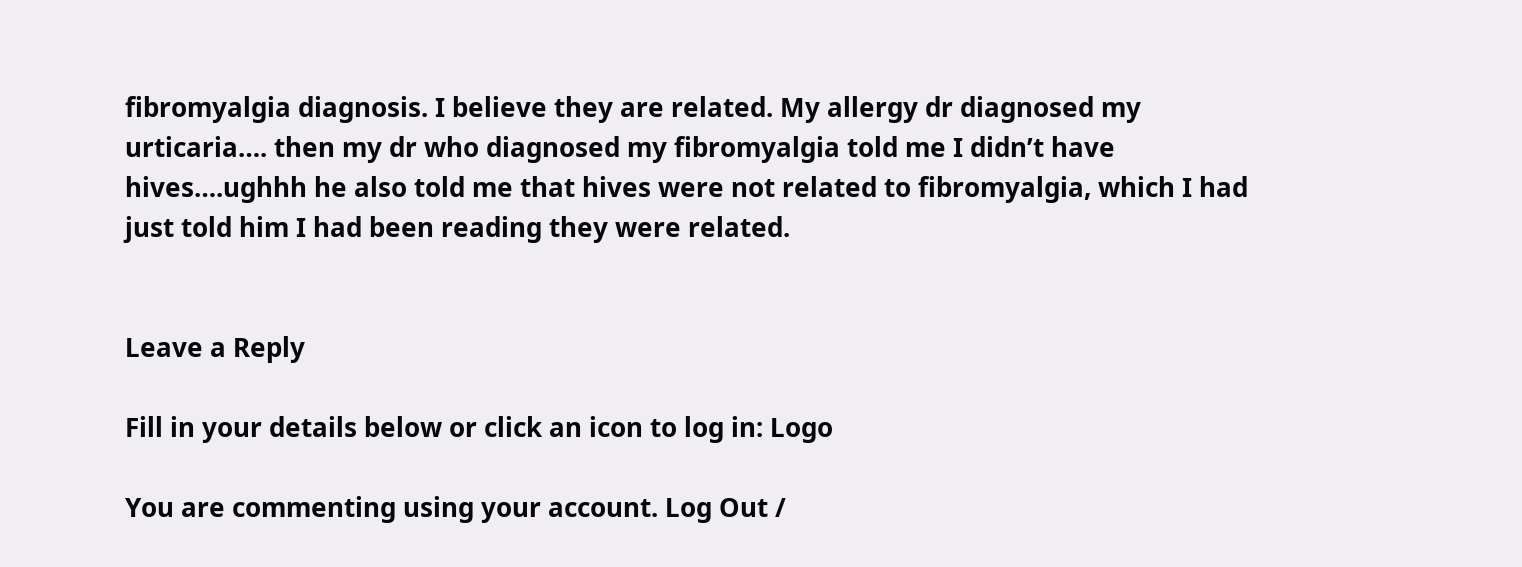fibromyalgia diagnosis. I believe they are related. My allergy dr diagnosed my urticaria…. then my dr who diagnosed my fibromyalgia told me I didn’t have hives….ughhh he also told me that hives were not related to fibromyalgia, which I had just told him I had been reading they were related.


Leave a Reply

Fill in your details below or click an icon to log in: Logo

You are commenting using your account. Log Out /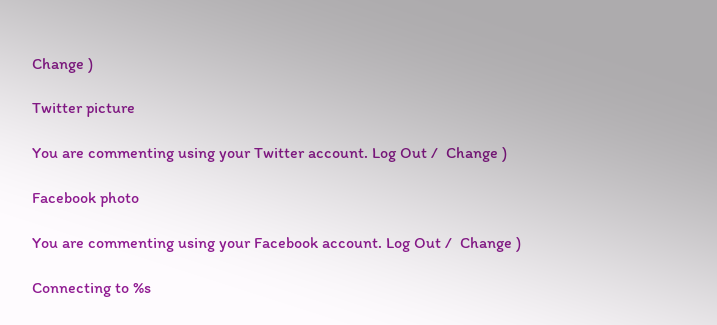Change )

Twitter picture

You are commenting using your Twitter account. Log Out /  Change )

Facebook photo

You are commenting using your Facebook account. Log Out /  Change )

Connecting to %s